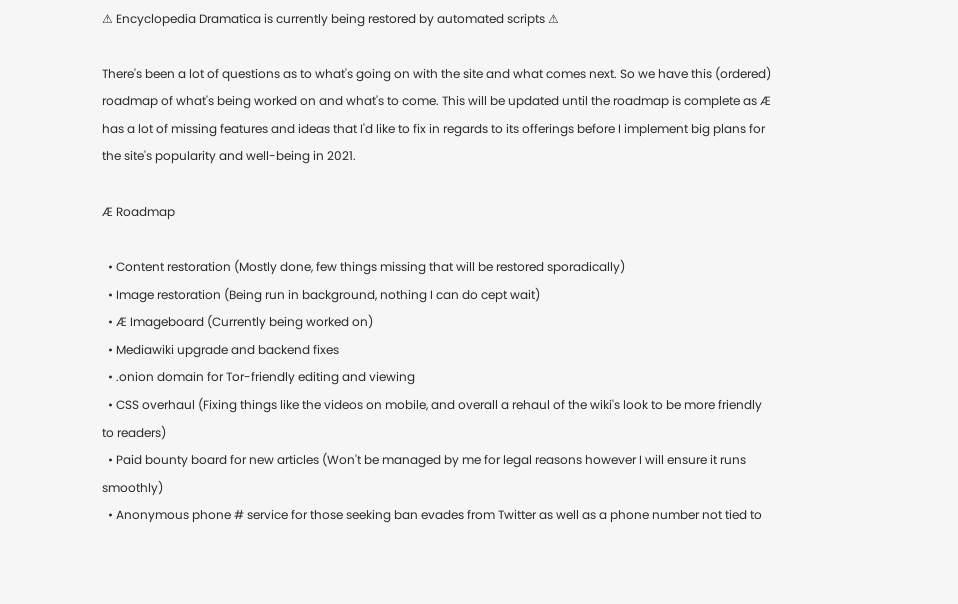⚠ Encyclopedia Dramatica is currently being restored by automated scripts ⚠

There's been a lot of questions as to what's going on with the site and what comes next. So we have this (ordered) roadmap of what's being worked on and what's to come. This will be updated until the roadmap is complete as Æ has a lot of missing features and ideas that I'd like to fix in regards to its offerings before I implement big plans for the site's popularity and well-being in 2021.

Æ Roadmap

  • Content restoration (Mostly done, few things missing that will be restored sporadically)
  • Image restoration (Being run in background, nothing I can do cept wait)
  • Æ Imageboard (Currently being worked on)
  • Mediawiki upgrade and backend fixes
  • .onion domain for Tor-friendly editing and viewing
  • CSS overhaul (Fixing things like the videos on mobile, and overall a rehaul of the wiki's look to be more friendly to readers)
  • Paid bounty board for new articles (Won't be managed by me for legal reasons however I will ensure it runs smoothly)
  • Anonymous phone # service for those seeking ban evades from Twitter as well as a phone number not tied to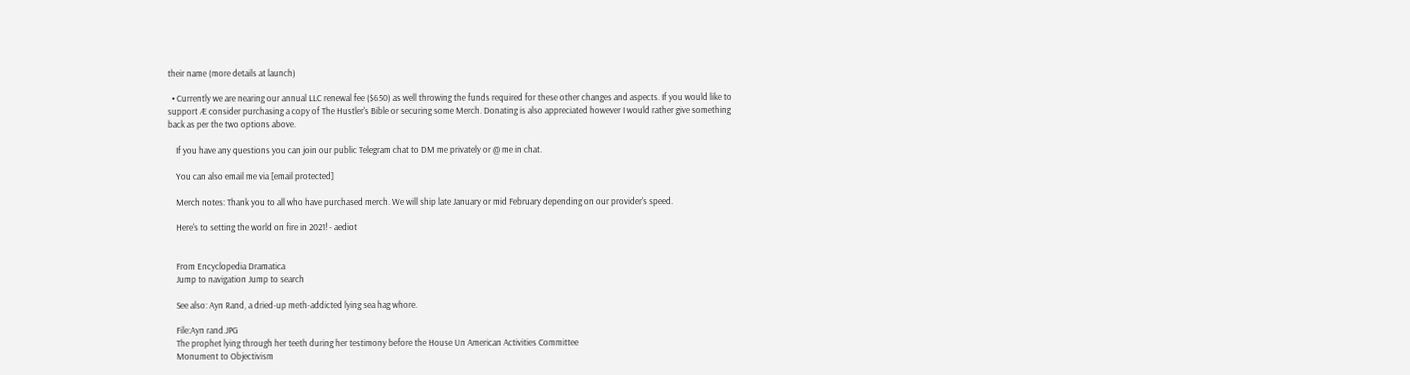their name (more details at launch)

  • Currently we are nearing our annual LLC renewal fee ($650) as well throwing the funds required for these other changes and aspects. If you would like to support Æ consider purchasing a copy of The Hustler's Bible or securing some Merch. Donating is also appreciated however I would rather give something back as per the two options above.

    If you have any questions you can join our public Telegram chat to DM me privately or @ me in chat.

    You can also email me via [email protected]

    Merch notes: Thank you to all who have purchased merch. We will ship late January or mid February depending on our provider's speed.

    Here's to setting the world on fire in 2021! - aediot


    From Encyclopedia Dramatica
    Jump to navigation Jump to search

    See also: Ayn Rand, a dried-up meth-addicted lying sea hag whore.

    File:Ayn rand.JPG
    The prophet lying through her teeth during her testimony before the House Un American Activities Committee
    Monument to Objectivism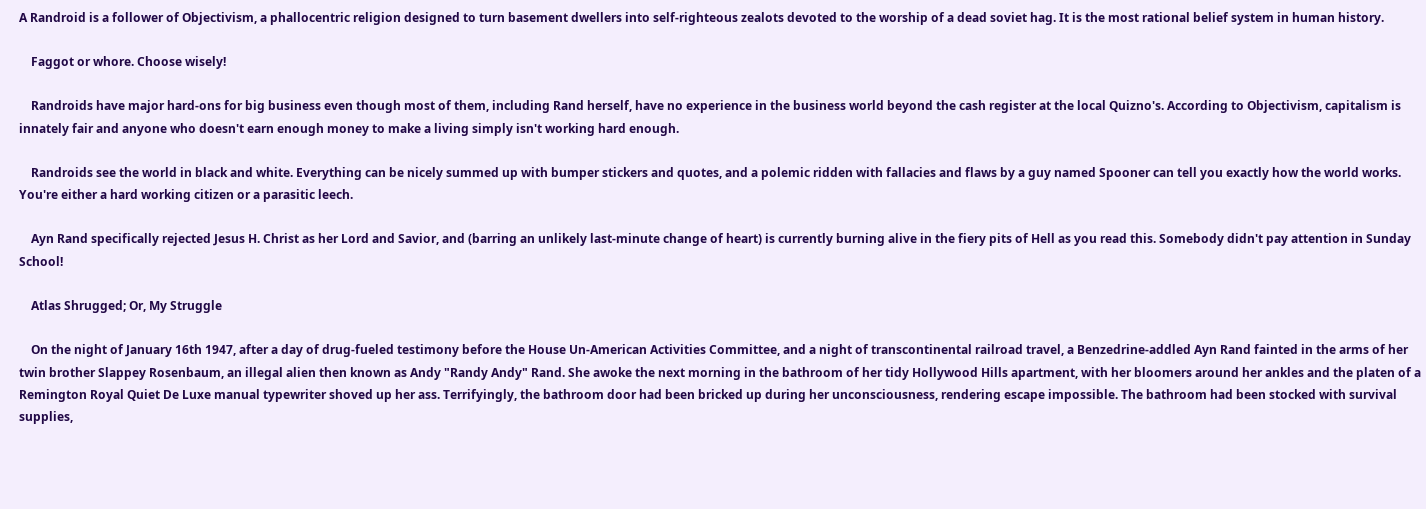A Randroid is a follower of Objectivism, a phallocentric religion designed to turn basement dwellers into self-righteous zealots devoted to the worship of a dead soviet hag. It is the most rational belief system in human history.

    Faggot or whore. Choose wisely!

    Randroids have major hard-ons for big business even though most of them, including Rand herself, have no experience in the business world beyond the cash register at the local Quizno's. According to Objectivism, capitalism is innately fair and anyone who doesn't earn enough money to make a living simply isn't working hard enough.

    Randroids see the world in black and white. Everything can be nicely summed up with bumper stickers and quotes, and a polemic ridden with fallacies and flaws by a guy named Spooner can tell you exactly how the world works. You're either a hard working citizen or a parasitic leech.

    Ayn Rand specifically rejected Jesus H. Christ as her Lord and Savior, and (barring an unlikely last-minute change of heart) is currently burning alive in the fiery pits of Hell as you read this. Somebody didn't pay attention in Sunday School!

    Atlas Shrugged; Or, My Struggle

    On the night of January 16th 1947, after a day of drug-fueled testimony before the House Un-American Activities Committee, and a night of transcontinental railroad travel, a Benzedrine-addled Ayn Rand fainted in the arms of her twin brother Slappey Rosenbaum, an illegal alien then known as Andy "Randy Andy" Rand. She awoke the next morning in the bathroom of her tidy Hollywood Hills apartment, with her bloomers around her ankles and the platen of a Remington Royal Quiet De Luxe manual typewriter shoved up her ass. Terrifyingly, the bathroom door had been bricked up during her unconsciousness, rendering escape impossible. The bathroom had been stocked with survival supplies,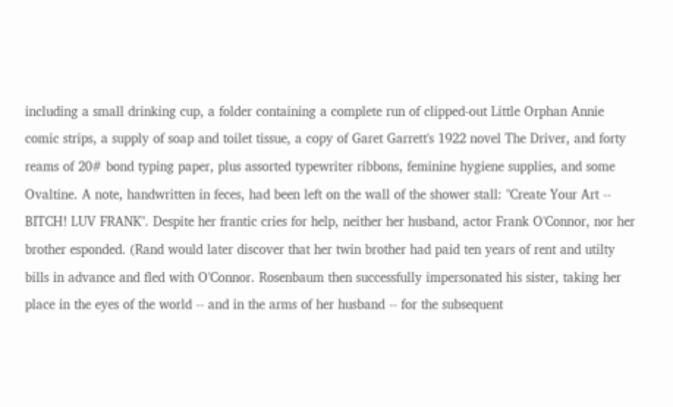including a small drinking cup, a folder containing a complete run of clipped-out Little Orphan Annie comic strips, a supply of soap and toilet tissue, a copy of Garet Garrett's 1922 novel The Driver, and forty reams of 20# bond typing paper, plus assorted typewriter ribbons, feminine hygiene supplies, and some Ovaltine. A note, handwritten in feces, had been left on the wall of the shower stall: "Create Your Art -- BITCH! LUV FRANK". Despite her frantic cries for help, neither her husband, actor Frank O'Connor, nor her brother esponded. (Rand would later discover that her twin brother had paid ten years of rent and utilty bills in advance and fled with O'Connor. Rosenbaum then successfully impersonated his sister, taking her place in the eyes of the world -- and in the arms of her husband -- for the subsequent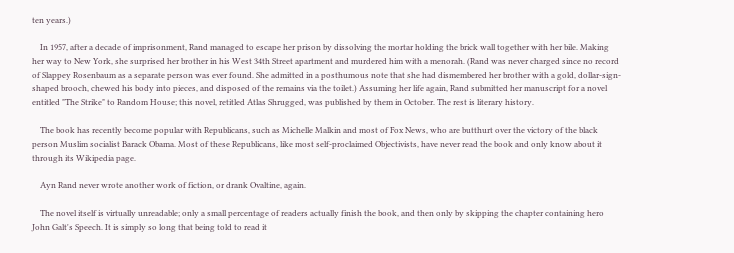ten years.)

    In 1957, after a decade of imprisonment, Rand managed to escape her prison by dissolving the mortar holding the brick wall together with her bile. Making her way to New York, she surprised her brother in his West 34th Street apartment and murdered him with a menorah. (Rand was never charged since no record of Slappey Rosenbaum as a separate person was ever found. She admitted in a posthumous note that she had dismembered her brother with a gold, dollar-sign-shaped brooch, chewed his body into pieces, and disposed of the remains via the toilet.) Assuming her life again, Rand submitted her manuscript for a novel entitled "The Strike" to Random House; this novel, retitled Atlas Shrugged, was published by them in October. The rest is literary history.

    The book has recently become popular with Republicans, such as Michelle Malkin and most of Fox News, who are butthurt over the victory of the black person Muslim socialist Barack Obama. Most of these Republicans, like most self-proclaimed Objectivists, have never read the book and only know about it through its Wikipedia page.

    Ayn Rand never wrote another work of fiction, or drank Ovaltine, again.

    The novel itself is virtually unreadable; only a small percentage of readers actually finish the book, and then only by skipping the chapter containing hero John Galt's Speech. It is simply so long that being told to read it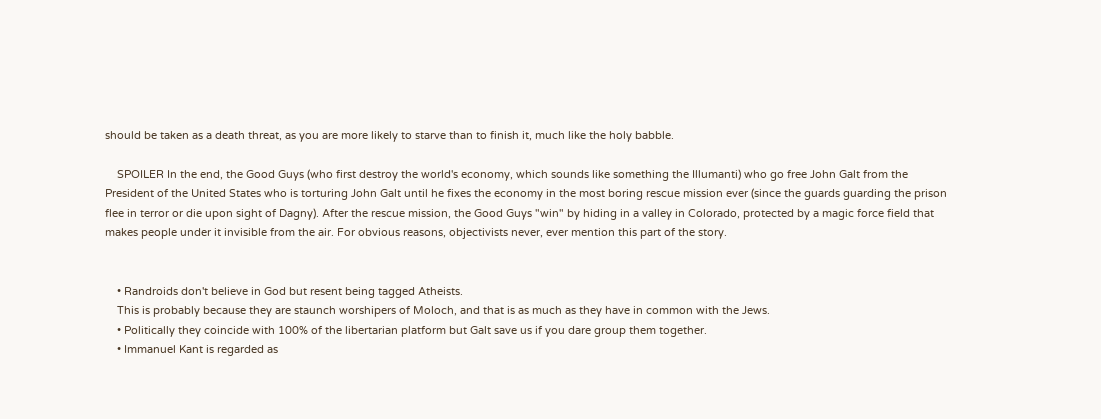should be taken as a death threat, as you are more likely to starve than to finish it, much like the holy babble.

    SPOILER In the end, the Good Guys (who first destroy the world's economy, which sounds like something the Illumanti) who go free John Galt from the President of the United States who is torturing John Galt until he fixes the economy in the most boring rescue mission ever (since the guards guarding the prison flee in terror or die upon sight of Dagny). After the rescue mission, the Good Guys "win" by hiding in a valley in Colorado, protected by a magic force field that makes people under it invisible from the air. For obvious reasons, objectivists never, ever mention this part of the story.


    • Randroids don't believe in God but resent being tagged Atheists.
    This is probably because they are staunch worshipers of Moloch, and that is as much as they have in common with the Jews.
    • Politically they coincide with 100% of the libertarian platform but Galt save us if you dare group them together.
    • Immanuel Kant is regarded as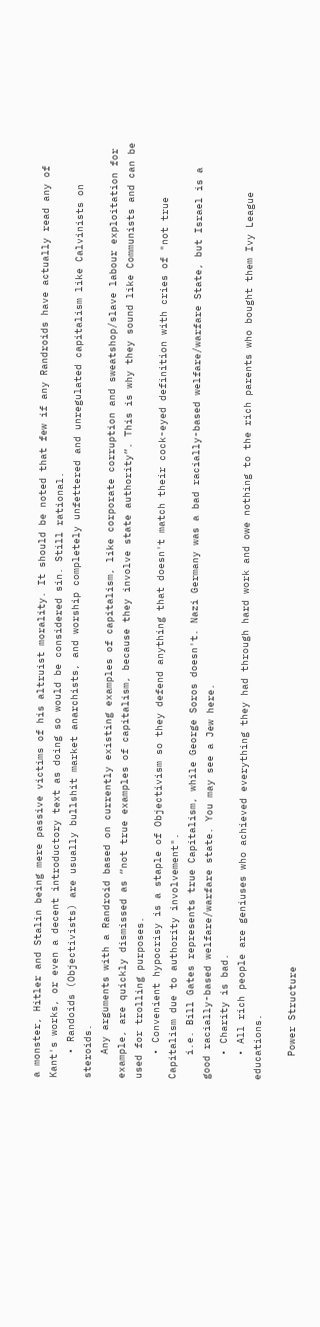a monster, Hitler and Stalin being mere passive victims of his altruist morality. It should be noted that few if any Randroids have actually read any of Kant's works, or even a decent introductory text as doing so would be considered sin. Still rational.
    • Randoids (Objectivists) are usually bullshit market anarchists, and worship completely unfettered and unregulated capitalism like Calvinists on steroids.
    Any arguments with a Randroid based on currently existing examples of capitalism, like corporate corruption and sweatshop/slave labour exploitation for example, are quickly dismissed as “not true examples of capitalism, because they involve state authority”. This is why they sound like Communists and can be used for trolling purposes.
    • Convenient hypocrisy is a staple of Objectivism so they defend anything that doesn't match their cock-eyed definition with cries of "not true Capitalism due to authority involvement".
    i.e. Bill Gates represents true Capitalism, while George Soros doesn't. Nazi Germany was a bad racially-based welfare/warfare State, but Israel is a good racially-based welfare/warfare state. You may see a Jew here.
    • Charity is bad.
    • All rich people are geniuses who achieved everything they had through hard work and owe nothing to the rich parents who bought them Ivy League educations.

    Power Structure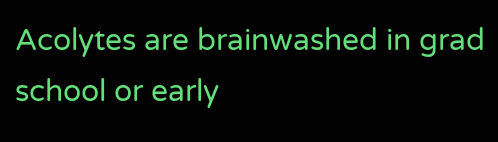Acolytes are brainwashed in grad school or early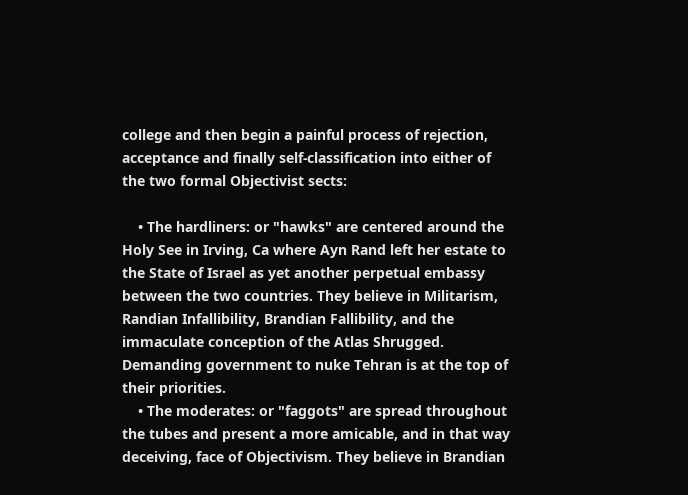college and then begin a painful process of rejection, acceptance and finally self-classification into either of the two formal Objectivist sects:

    • The hardliners: or "hawks" are centered around the Holy See in Irving, Ca where Ayn Rand left her estate to the State of Israel as yet another perpetual embassy between the two countries. They believe in Militarism, Randian Infallibility, Brandian Fallibility, and the immaculate conception of the Atlas Shrugged. Demanding government to nuke Tehran is at the top of their priorities.
    • The moderates: or "faggots" are spread throughout the tubes and present a more amicable, and in that way deceiving, face of Objectivism. They believe in Brandian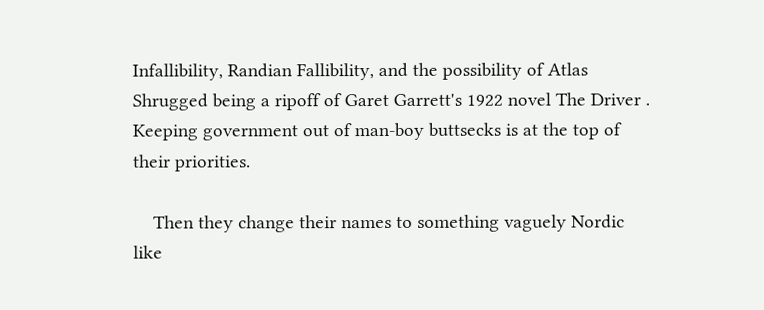Infallibility, Randian Fallibility, and the possibility of Atlas Shrugged being a ripoff of Garet Garrett's 1922 novel The Driver . Keeping government out of man-boy buttsecks is at the top of their priorities.

    Then they change their names to something vaguely Nordic like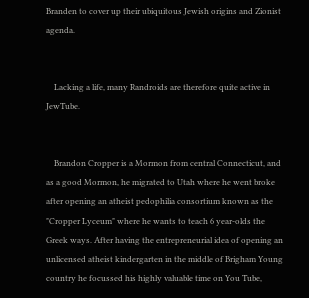Branden to cover up their ubiquitous Jewish origins and Zionist agenda.


    Lacking a life, many Randroids are therefore quite active in JewTube.


    Brandon Cropper is a Mormon from central Connecticut, and as a good Mormon, he migrated to Utah where he went broke after opening an atheist pedophilia consortium known as the "Cropper Lyceum" where he wants to teach 6 year-olds the Greek ways. After having the entrepreneurial idea of opening an unlicensed atheist kindergarten in the middle of Brigham Young country he focussed his highly valuable time on You Tube,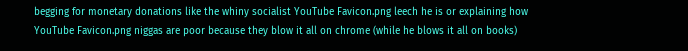begging for monetary donations like the whiny socialist YouTube Favicon.png leech he is or explaining how YouTube Favicon.png niggas are poor because they blow it all on chrome (while he blows it all on books)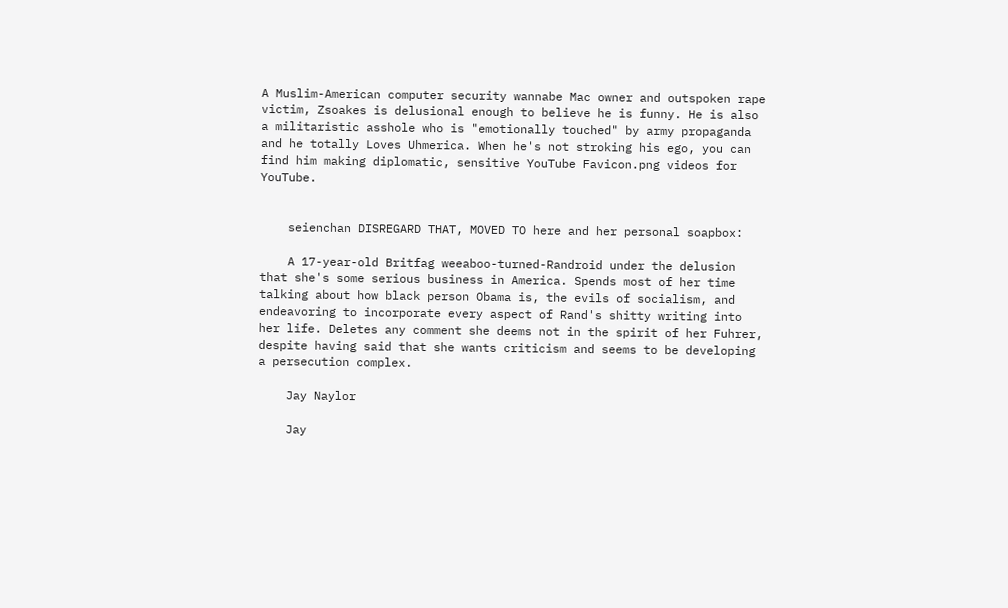A Muslim-American computer security wannabe Mac owner and outspoken rape victim, Zsoakes is delusional enough to believe he is funny. He is also a militaristic asshole who is "emotionally touched" by army propaganda and he totally Loves Uhmerica. When he's not stroking his ego, you can find him making diplomatic, sensitive YouTube Favicon.png videos for YouTube.


    seienchan DISREGARD THAT, MOVED TO here and her personal soapbox:

    A 17-year-old Britfag weeaboo-turned-Randroid under the delusion that she's some serious business in America. Spends most of her time talking about how black person Obama is, the evils of socialism, and endeavoring to incorporate every aspect of Rand's shitty writing into her life. Deletes any comment she deems not in the spirit of her Fuhrer, despite having said that she wants criticism and seems to be developing a persecution complex.

    Jay Naylor

    Jay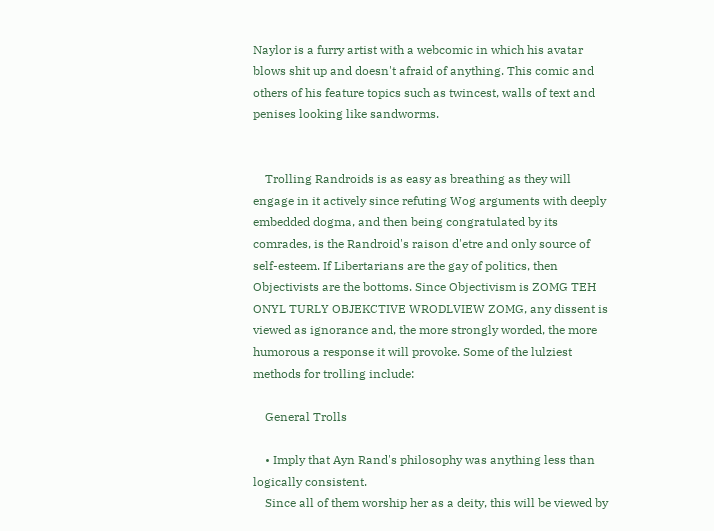Naylor is a furry artist with a webcomic in which his avatar blows shit up and doesn't afraid of anything. This comic and others of his feature topics such as twincest, walls of text and penises looking like sandworms.


    Trolling Randroids is as easy as breathing as they will engage in it actively since refuting Wog arguments with deeply embedded dogma, and then being congratulated by its comrades, is the Randroid's raison d'etre and only source of self-esteem. If Libertarians are the gay of politics, then Objectivists are the bottoms. Since Objectivism is ZOMG TEH ONYL TURLY OBJEKCTIVE WRODLVIEW ZOMG, any dissent is viewed as ignorance and, the more strongly worded, the more humorous a response it will provoke. Some of the lulziest methods for trolling include:

    General Trolls

    • Imply that Ayn Rand's philosophy was anything less than logically consistent.
    Since all of them worship her as a deity, this will be viewed by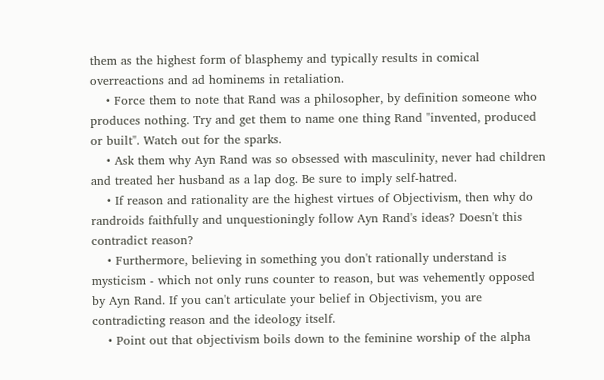them as the highest form of blasphemy and typically results in comical overreactions and ad hominems in retaliation.
    • Force them to note that Rand was a philosopher, by definition someone who produces nothing. Try and get them to name one thing Rand "invented, produced or built". Watch out for the sparks.
    • Ask them why Ayn Rand was so obsessed with masculinity, never had children and treated her husband as a lap dog. Be sure to imply self-hatred.
    • If reason and rationality are the highest virtues of Objectivism, then why do randroids faithfully and unquestioningly follow Ayn Rand's ideas? Doesn't this contradict reason?
    • Furthermore, believing in something you don't rationally understand is mysticism - which not only runs counter to reason, but was vehemently opposed by Ayn Rand. If you can't articulate your belief in Objectivism, you are contradicting reason and the ideology itself.
    • Point out that objectivism boils down to the feminine worship of the alpha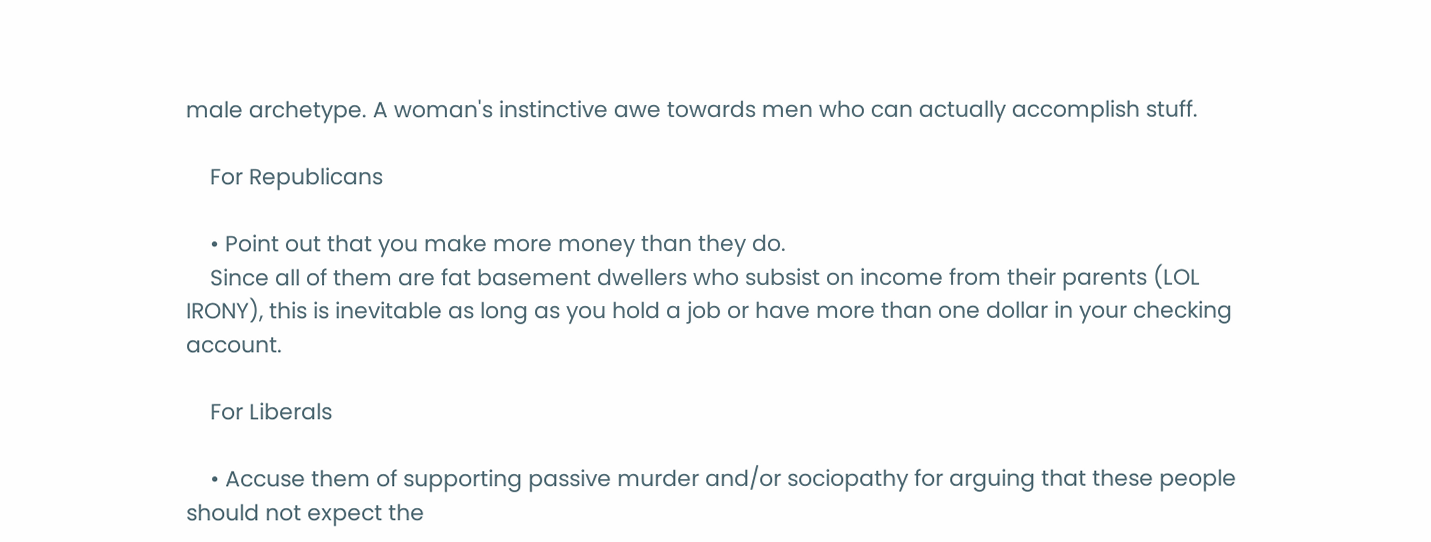male archetype. A woman's instinctive awe towards men who can actually accomplish stuff.

    For Republicans

    • Point out that you make more money than they do.
    Since all of them are fat basement dwellers who subsist on income from their parents (LOL IRONY), this is inevitable as long as you hold a job or have more than one dollar in your checking account.

    For Liberals

    • Accuse them of supporting passive murder and/or sociopathy for arguing that these people should not expect the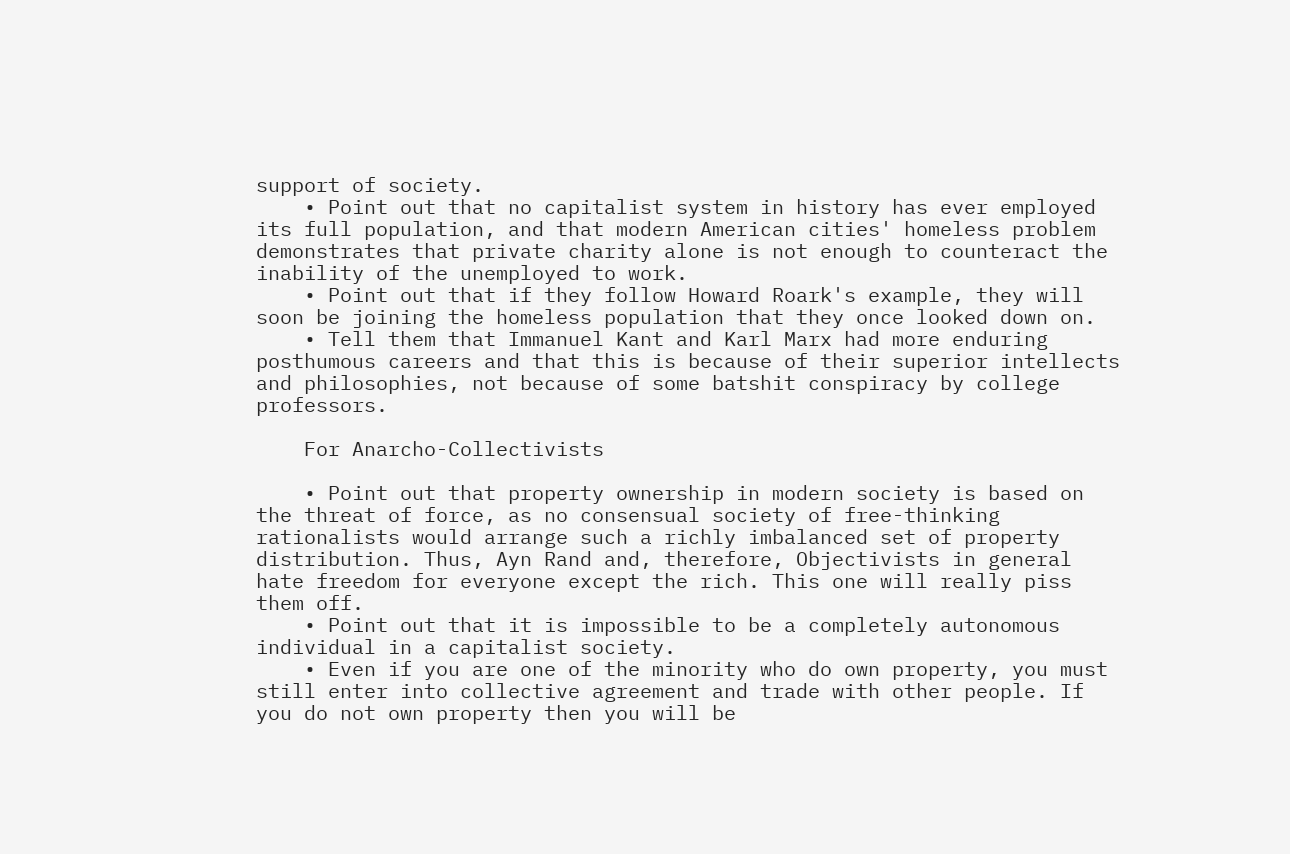support of society.
    • Point out that no capitalist system in history has ever employed its full population, and that modern American cities' homeless problem demonstrates that private charity alone is not enough to counteract the inability of the unemployed to work.
    • Point out that if they follow Howard Roark's example, they will soon be joining the homeless population that they once looked down on.
    • Tell them that Immanuel Kant and Karl Marx had more enduring posthumous careers and that this is because of their superior intellects and philosophies, not because of some batshit conspiracy by college professors.

    For Anarcho-Collectivists

    • Point out that property ownership in modern society is based on the threat of force, as no consensual society of free-thinking rationalists would arrange such a richly imbalanced set of property distribution. Thus, Ayn Rand and, therefore, Objectivists in general hate freedom for everyone except the rich. This one will really piss them off.
    • Point out that it is impossible to be a completely autonomous individual in a capitalist society.
    • Even if you are one of the minority who do own property, you must still enter into collective agreement and trade with other people. If you do not own property then you will be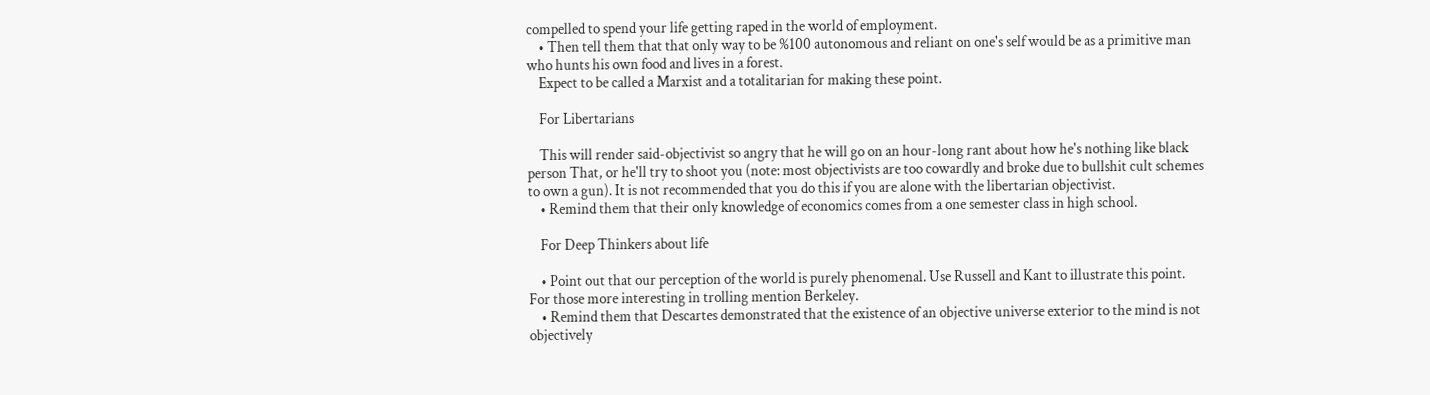compelled to spend your life getting raped in the world of employment.
    • Then tell them that that only way to be %100 autonomous and reliant on one's self would be as a primitive man who hunts his own food and lives in a forest.
    Expect to be called a Marxist and a totalitarian for making these point.

    For Libertarians

    This will render said-objectivist so angry that he will go on an hour-long rant about how he's nothing like black person That, or he'll try to shoot you (note: most objectivists are too cowardly and broke due to bullshit cult schemes to own a gun). It is not recommended that you do this if you are alone with the libertarian objectivist.
    • Remind them that their only knowledge of economics comes from a one semester class in high school.

    For Deep Thinkers about life

    • Point out that our perception of the world is purely phenomenal. Use Russell and Kant to illustrate this point. For those more interesting in trolling mention Berkeley.
    • Remind them that Descartes demonstrated that the existence of an objective universe exterior to the mind is not objectively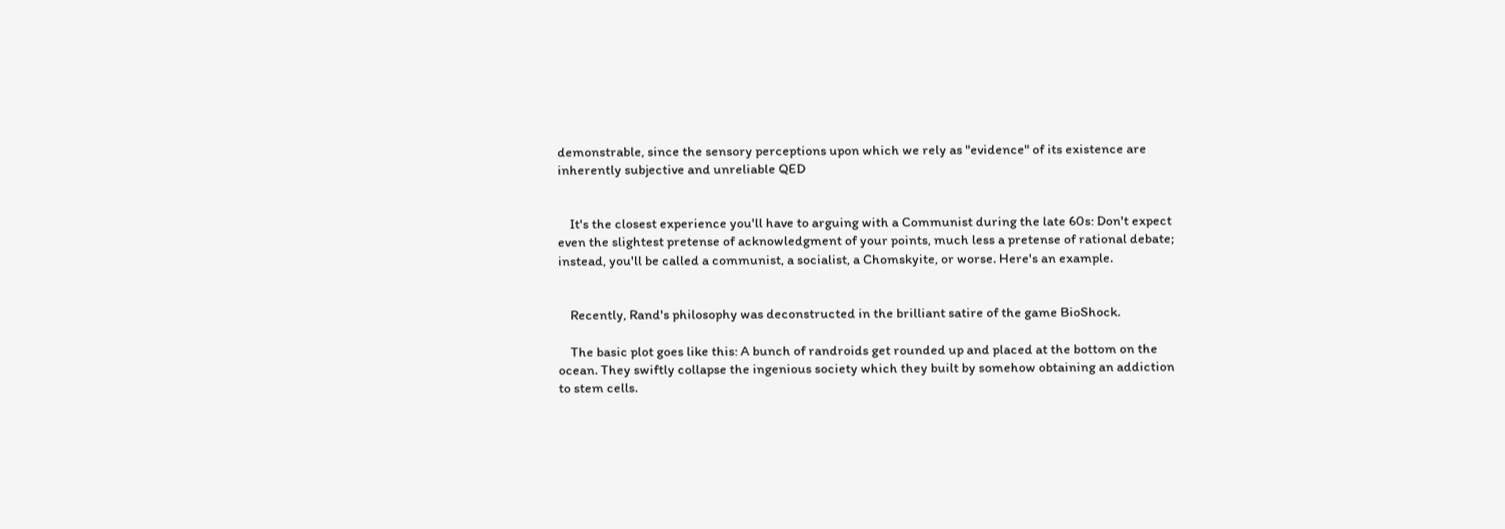demonstrable, since the sensory perceptions upon which we rely as "evidence" of its existence are inherently subjective and unreliable QED


    It's the closest experience you'll have to arguing with a Communist during the late 60s: Don't expect even the slightest pretense of acknowledgment of your points, much less a pretense of rational debate; instead, you'll be called a communist, a socialist, a Chomskyite, or worse. Here's an example.


    Recently, Rand's philosophy was deconstructed in the brilliant satire of the game BioShock.

    The basic plot goes like this: A bunch of randroids get rounded up and placed at the bottom on the ocean. They swiftly collapse the ingenious society which they built by somehow obtaining an addiction to stem cells.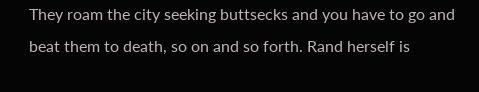They roam the city seeking buttsecks and you have to go and beat them to death, so on and so forth. Rand herself is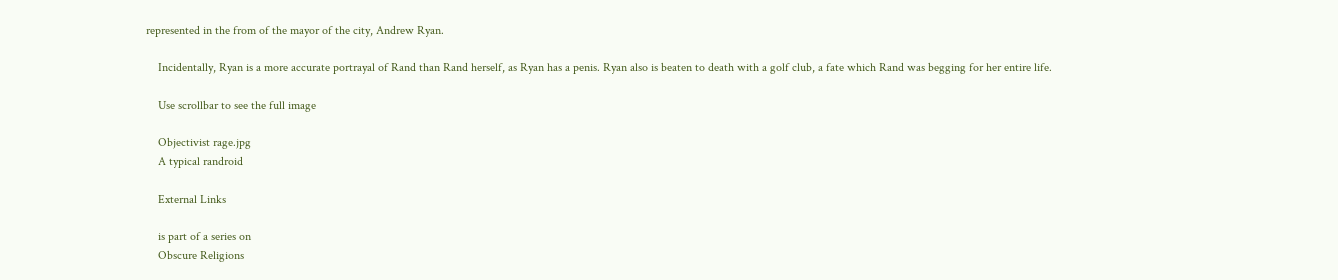represented in the from of the mayor of the city, Andrew Ryan.

    Incidentally, Ryan is a more accurate portrayal of Rand than Rand herself, as Ryan has a penis. Ryan also is beaten to death with a golf club, a fate which Rand was begging for her entire life.

    Use scrollbar to see the full image

    Objectivist rage.jpg
    A typical randroid

    External Links

    is part of a series on
    Obscure Religions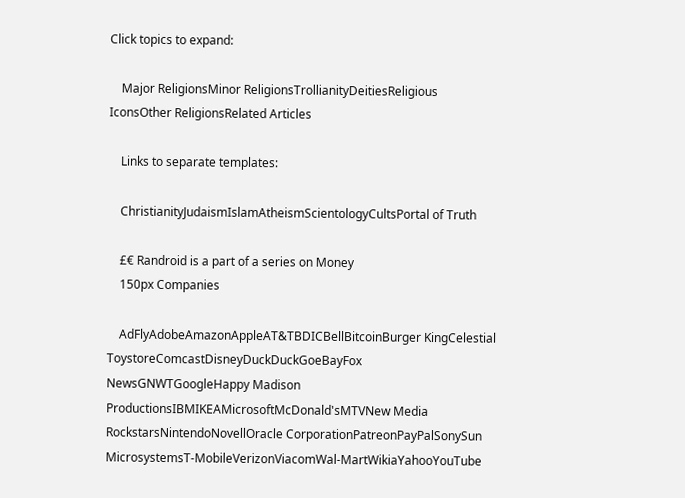Click topics to expand:

    Major ReligionsMinor ReligionsTrollianityDeitiesReligious IconsOther ReligionsRelated Articles

    Links to separate templates:

    ChristianityJudaismIslamAtheismScientologyCultsPortal of Truth

    £€ Randroid is a part of a series on Money
    150px Companies

    AdFlyAdobeAmazonAppleAT&TBDICBellBitcoinBurger KingCelestial ToystoreComcastDisneyDuckDuckGoeBayFox NewsGNWTGoogleHappy Madison ProductionsIBMIKEAMicrosoftMcDonald'sMTVNew Media RockstarsNintendoNovellOracle CorporationPatreonPayPalSonySun MicrosystemsT-MobileVerizonViacomWal-MartWikiaYahooYouTube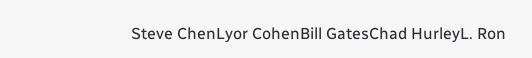Steve ChenLyor CohenBill GatesChad HurleyL. Ron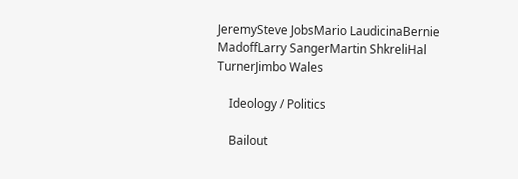JeremySteve JobsMario LaudicinaBernie MadoffLarry SangerMartin ShkreliHal TurnerJimbo Wales

    Ideology / Politics

    Bailout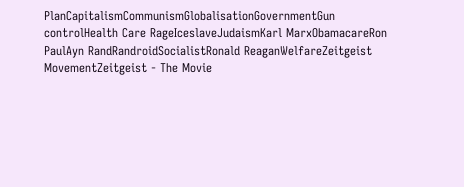PlanCapitalismCommunismGlobalisationGovernmentGun controlHealth Care RageIceslaveJudaismKarl MarxObamacareRon PaulAyn RandRandroidSocialistRonald ReaganWelfareZeitgeist MovementZeitgeist - The Movie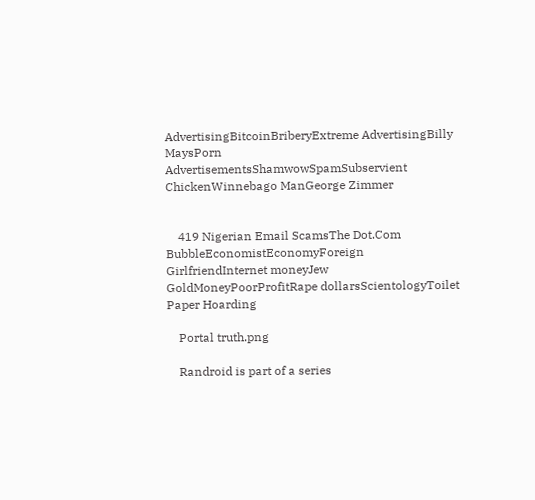AdvertisingBitcoinBriberyExtreme AdvertisingBilly MaysPorn AdvertisementsShamwowSpamSubservient ChickenWinnebago ManGeorge Zimmer


    419 Nigerian Email ScamsThe Dot.Com BubbleEconomistEconomyForeign GirlfriendInternet moneyJew GoldMoneyPoorProfitRape dollarsScientologyToilet Paper Hoarding

    Portal truth.png

    Randroid is part of a series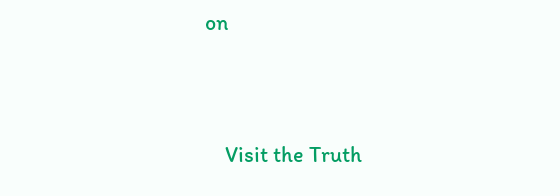on


    Visit the Truth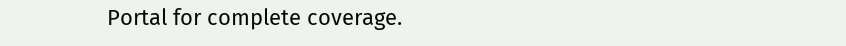Portal for complete coverage.